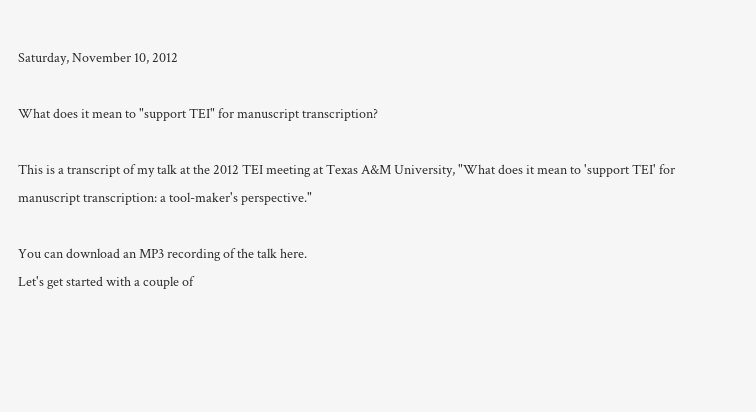Saturday, November 10, 2012

What does it mean to "support TEI" for manuscript transcription?

This is a transcript of my talk at the 2012 TEI meeting at Texas A&M University, "What does it mean to 'support TEI' for manuscript transcription: a tool-maker's perspective."

You can download an MP3 recording of the talk here.
Let's get started with a couple of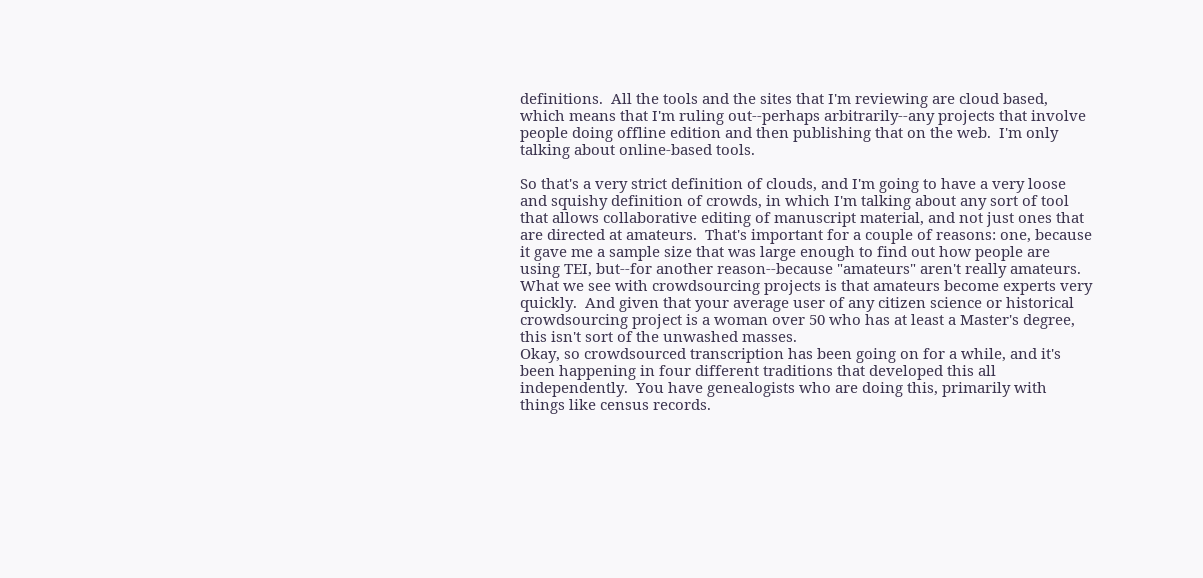definitions.  All the tools and the sites that I'm reviewing are cloud based, which means that I'm ruling out--perhaps arbitrarily--any projects that involve people doing offline edition and then publishing that on the web.  I'm only talking about online-based tools.

So that's a very strict definition of clouds, and I'm going to have a very loose and squishy definition of crowds, in which I'm talking about any sort of tool that allows collaborative editing of manuscript material, and not just ones that are directed at amateurs.  That's important for a couple of reasons: one, because it gave me a sample size that was large enough to find out how people are using TEI, but--for another reason--because "amateurs" aren't really amateurs.  What we see with crowdsourcing projects is that amateurs become experts very quickly.  And given that your average user of any citizen science or historical crowdsourcing project is a woman over 50 who has at least a Master's degree, this isn't sort of the unwashed masses.
Okay, so crowdsourced transcription has been going on for a while, and it's been happening in four different traditions that developed this all independently.  You have genealogists who are doing this, primarily with things like census records.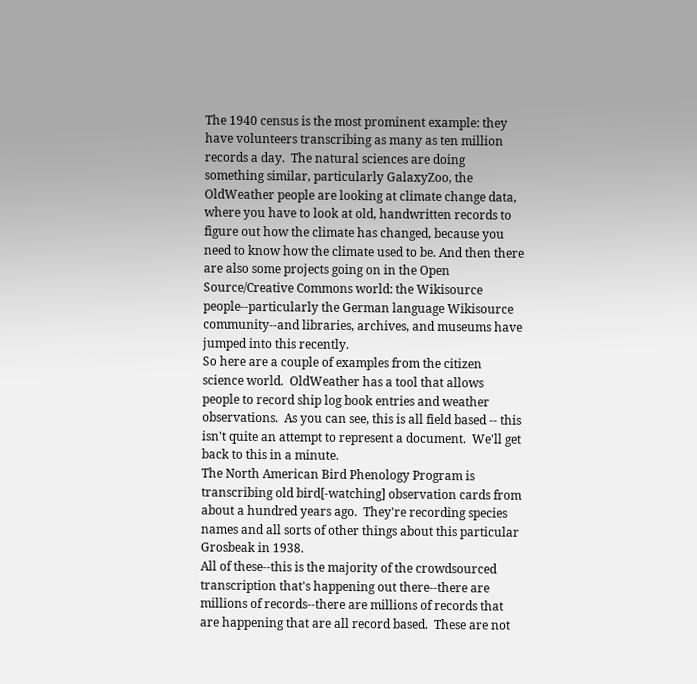The 1940 census is the most prominent example: they have volunteers transcribing as many as ten million records a day.  The natural sciences are doing something similar, particularly GalaxyZoo, the OldWeather people are looking at climate change data, where you have to look at old, handwritten records to figure out how the climate has changed, because you need to know how the climate used to be. And then there are also some projects going on in the Open Source/Creative Commons world: the Wikisource people--particularly the German language Wikisource community--and libraries, archives, and museums have jumped into this recently.
So here are a couple of examples from the citizen science world.  OldWeather has a tool that allows people to record ship log book entries and weather observations.  As you can see, this is all field based -- this isn't quite an attempt to represent a document.  We'll get back to this in a minute.
The North American Bird Phenology Program is transcribing old bird[-watching] observation cards from about a hundred years ago.  They're recording species names and all sorts of other things about this particular Grosbeak in 1938.
All of these--this is the majority of the crowdsourced transcription that's happening out there--there are millions of records--there are millions of records that are happening that are all record based.  These are not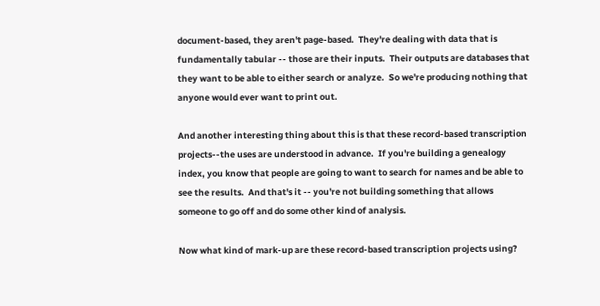document-based, they aren't page-based.  They're dealing with data that is fundamentally tabular -- those are their inputs.  Their outputs are databases that they want to be able to either search or analyze.  So we're producing nothing that anyone would ever want to print out.

And another interesting thing about this is that these record-based transcription projects--the uses are understood in advance.  If you're building a genealogy index, you know that people are going to want to search for names and be able to see the results.  And that's it -- you're not building something that allows someone to go off and do some other kind of analysis.

Now what kind of mark-up are these record-based transcription projects using?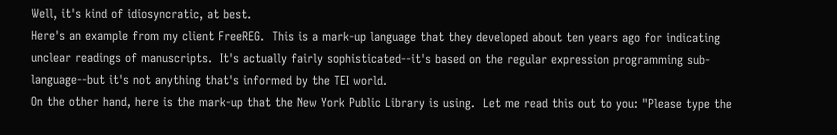Well, it's kind of idiosyncratic, at best.
Here's an example from my client FreeREG.  This is a mark-up language that they developed about ten years ago for indicating unclear readings of manuscripts.  It's actually fairly sophisticated--it's based on the regular expression programming sub-language--but it's not anything that's informed by the TEI world.
On the other hand, here is the mark-up that the New York Public Library is using.  Let me read this out to you: "Please type the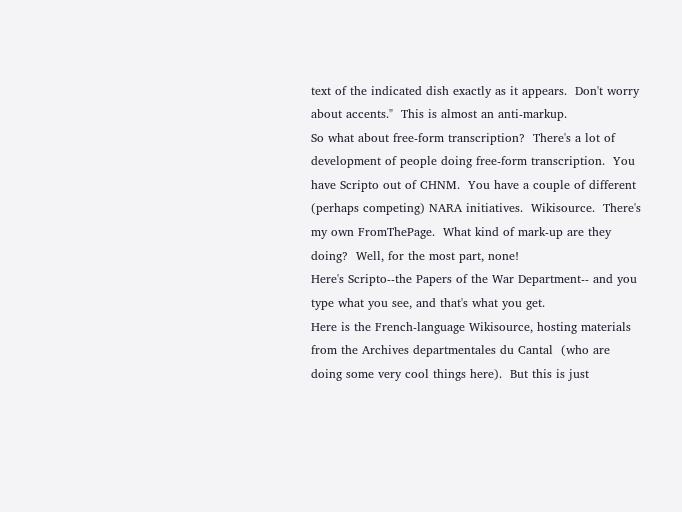text of the indicated dish exactly as it appears.  Don't worry about accents."  This is almost an anti-markup.
So what about free-form transcription?  There's a lot of development of people doing free-form transcription.  You have Scripto out of CHNM.  You have a couple of different (perhaps competing) NARA initiatives.  Wikisource.  There's my own FromThePage.  What kind of mark-up are they doing?  Well, for the most part, none!
Here's Scripto--the Papers of the War Department-- and you type what you see, and that's what you get.
Here is the French-language Wikisource, hosting materials from the Archives departmentales du Cantal  (who are doing some very cool things here).  But this is just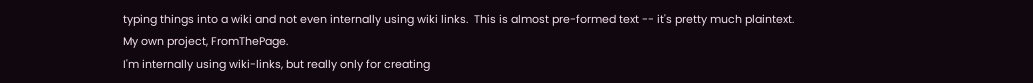typing things into a wiki and not even internally using wiki links.  This is almost pre-formed text -- it's pretty much plaintext.
My own project, FromThePage.
I'm internally using wiki-links, but really only for creating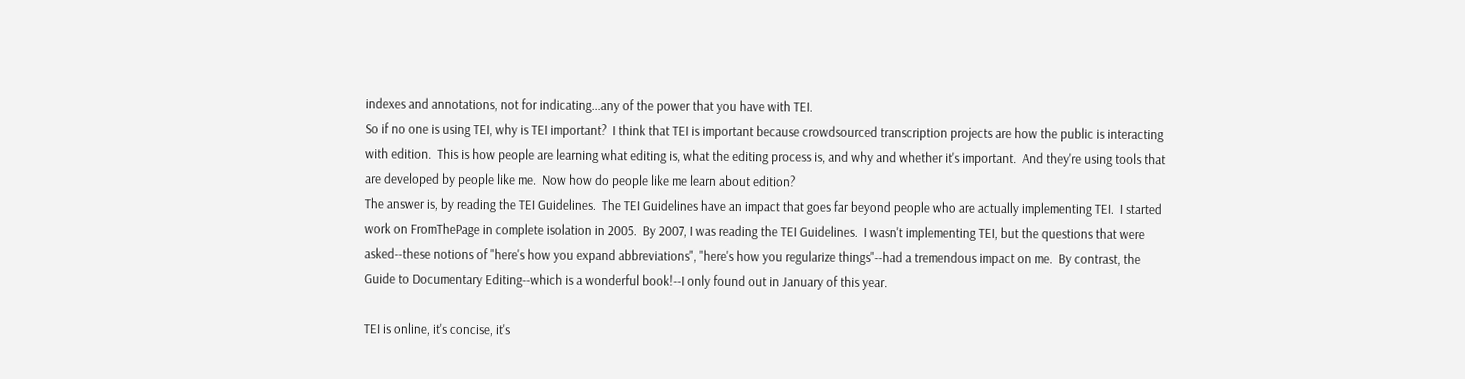indexes and annotations, not for indicating...any of the power that you have with TEI.
So if no one is using TEI, why is TEI important?  I think that TEI is important because crowdsourced transcription projects are how the public is interacting with edition.  This is how people are learning what editing is, what the editing process is, and why and whether it's important.  And they're using tools that are developed by people like me.  Now how do people like me learn about edition?
The answer is, by reading the TEI Guidelines.  The TEI Guidelines have an impact that goes far beyond people who are actually implementing TEI.  I started work on FromThePage in complete isolation in 2005.  By 2007, I was reading the TEI Guidelines.  I wasn't implementing TEI, but the questions that were asked--these notions of "here's how you expand abbreviations", "here's how you regularize things"--had a tremendous impact on me.  By contrast, the Guide to Documentary Editing--which is a wonderful book!--I only found out in January of this year.

TEI is online, it's concise, it's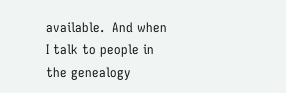available.  And when I talk to people in the genealogy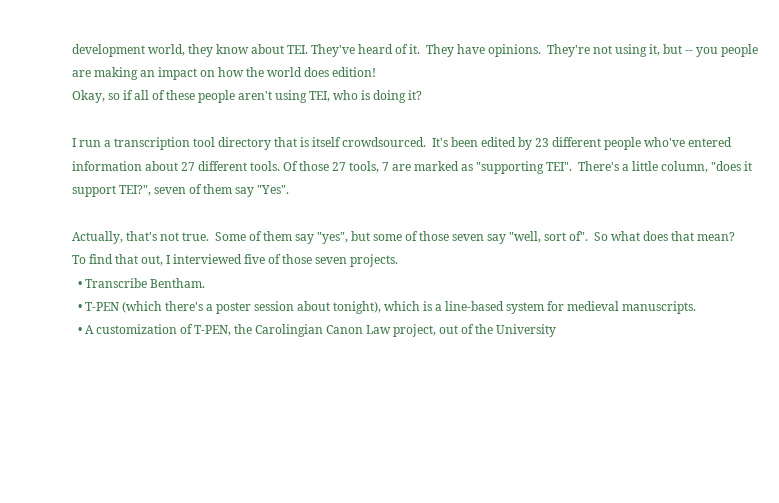development world, they know about TEI. They've heard of it.  They have opinions.  They're not using it, but -- you people are making an impact on how the world does edition!
Okay, so if all of these people aren't using TEI, who is doing it?

I run a transcription tool directory that is itself crowdsourced.  It's been edited by 23 different people who've entered information about 27 different tools. Of those 27 tools, 7 are marked as "supporting TEI".  There's a little column, "does it support TEI?", seven of them say "Yes".

Actually, that's not true.  Some of them say "yes", but some of those seven say "well, sort of".  So what does that mean?
To find that out, I interviewed five of those seven projects.
  • Transcribe Bentham.
  • T-PEN (which there's a poster session about tonight), which is a line-based system for medieval manuscripts.
  • A customization of T-PEN, the Carolingian Canon Law project, out of the University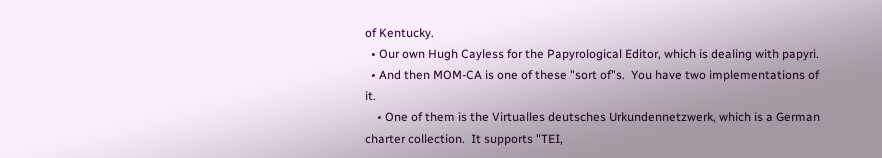of Kentucky.
  • Our own Hugh Cayless for the Papyrological Editor, which is dealing with papyri.
  • And then MOM-CA is one of these "sort of"s.  You have two implementations of it.
    • One of them is the Virtualles deutsches Urkundennetzwerk, which is a German charter collection.  It supports "TEI,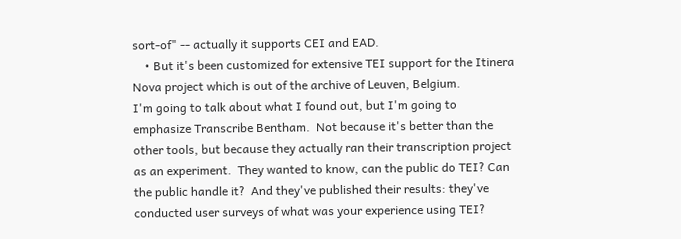sort-of" -- actually it supports CEI and EAD.
    • But it's been customized for extensive TEI support for the Itinera Nova project which is out of the archive of Leuven, Belgium.
I'm going to talk about what I found out, but I'm going to emphasize Transcribe Bentham.  Not because it's better than the other tools, but because they actually ran their transcription project as an experiment.  They wanted to know, can the public do TEI? Can the public handle it?  And they've published their results: they've conducted user surveys of what was your experience using TEI?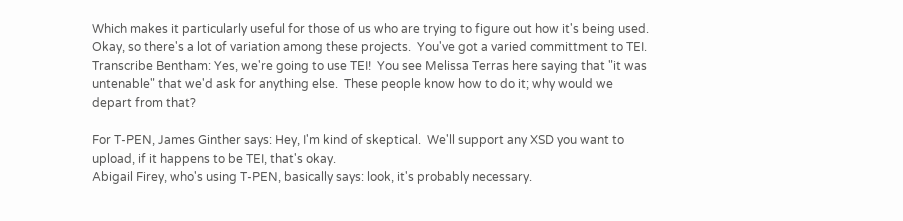Which makes it particularly useful for those of us who are trying to figure out how it's being used.
Okay, so there's a lot of variation among these projects.  You've got a varied committment to TEI.  Transcribe Bentham: Yes, we're going to use TEI!  You see Melissa Terras here saying that "it was untenable" that we'd ask for anything else.  These people know how to do it; why would we depart from that?

For T-PEN, James Ginther says: Hey, I'm kind of skeptical.  We'll support any XSD you want to upload, if it happens to be TEI, that's okay.
Abigail Firey, who's using T-PEN, basically says: look, it's probably necessary.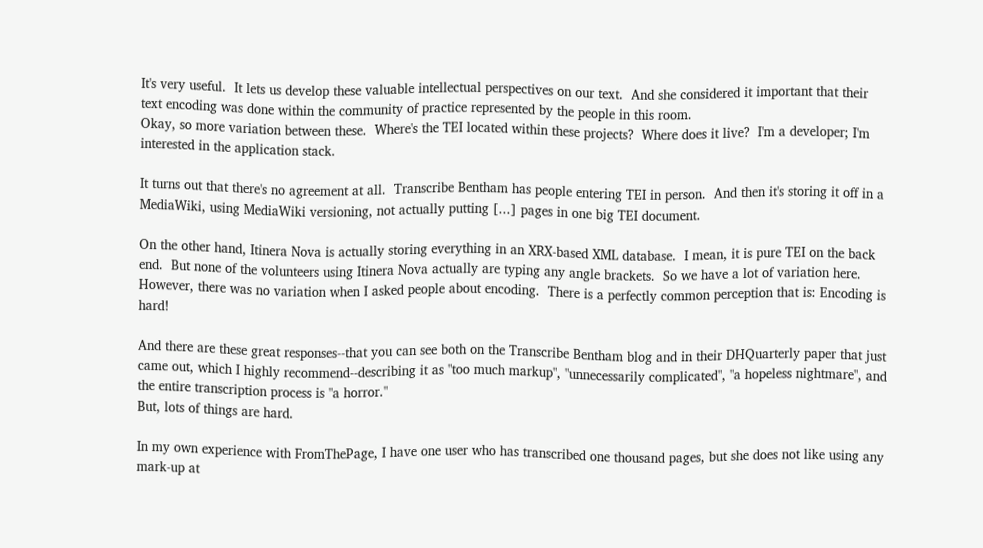It's very useful.  It lets us develop these valuable intellectual perspectives on our text.  And she considered it important that their text encoding was done within the community of practice represented by the people in this room.
Okay, so more variation between these.  Where's the TEI located within these projects?  Where does it live?  I'm a developer; I'm interested in the application stack.

It turns out that there's no agreement at all.  Transcribe Bentham has people entering TEI in person.  And then it's storing it off in a MediaWiki, using MediaWiki versioning, not actually putting [...] pages in one big TEI document.

On the other hand, Itinera Nova is actually storing everything in an XRX-based XML database.  I mean, it is pure TEI on the back end.  But none of the volunteers using Itinera Nova actually are typing any angle brackets.  So we have a lot of variation here.
However, there was no variation when I asked people about encoding.  There is a perfectly common perception that is: Encoding is hard!

And there are these great responses--that you can see both on the Transcribe Bentham blog and in their DHQuarterly paper that just came out, which I highly recommend--describing it as "too much markup", "unnecessarily complicated", "a hopeless nightmare", and the entire transcription process is "a horror."
But, lots of things are hard.

In my own experience with FromThePage, I have one user who has transcribed one thousand pages, but she does not like using any mark-up at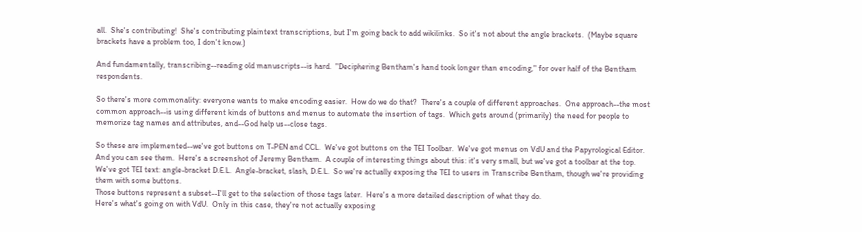all.  She's contributing!  She's contributing plaintext transcriptions, but I'm going back to add wikilinks.  So it's not about the angle brackets.  (Maybe square brackets have a problem too, I don't know.)

And fundamentally, transcribing--reading old manuscripts--is hard.  "Deciphering Bentham's hand took longer than encoding," for over half of the Bentham respondents.

So there's more commonality: everyone wants to make encoding easier.  How do we do that?  There's a couple of different approaches.  One approach--the most common approach--is using different kinds of buttons and menus to automate the insertion of tags.  Which gets around (primarily) the need for people to memorize tag names and attributes, and--God help us--close tags.

So these are implemented--we've got buttons on T-PEN and CCL.  We've got buttons on the TEI Toolbar.  We've got menus on VdU and the Papyrological Editor.
And you can see them.  Here's a screenshot of Jeremy Bentham.  A couple of interesting things about this: it's very small, but we've got a toolbar at the top.  We've got TEI text: angle-bracket D.E.L.  Angle-bracket, slash, D.E.L.  So we're actually exposing the TEI to users in Transcribe Bentham, though we're providing them with some buttons.
Those buttons represent a subset--I'll get to the selection of those tags later.  Here's a more detailed description of what they do.
Here's what's going on with VdU.  Only in this case, they're not actually exposing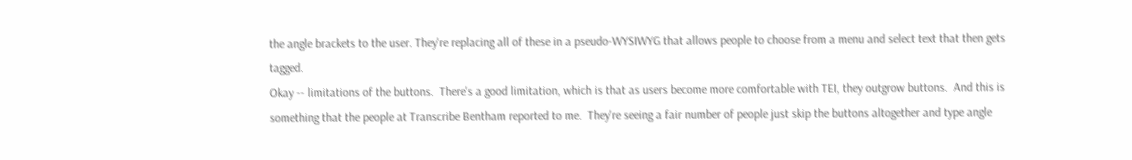the angle brackets to the user. They're replacing all of these in a pseudo-WYSIWYG that allows people to choose from a menu and select text that then gets tagged.
Okay -- limitations of the buttons.  There's a good limitation, which is that as users become more comfortable with TEI, they outgrow buttons.  And this is something that the people at Transcribe Bentham reported to me.  They're seeing a fair number of people just skip the buttons altogether and type angle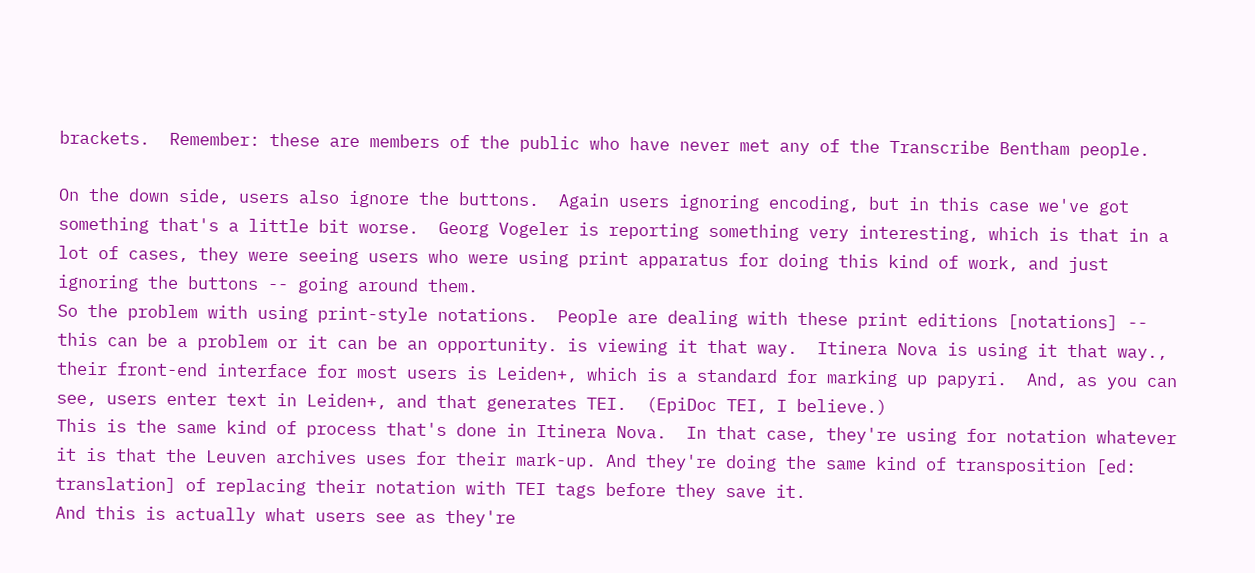brackets.  Remember: these are members of the public who have never met any of the Transcribe Bentham people.

On the down side, users also ignore the buttons.  Again users ignoring encoding, but in this case we've got something that's a little bit worse.  Georg Vogeler is reporting something very interesting, which is that in a lot of cases, they were seeing users who were using print apparatus for doing this kind of work, and just ignoring the buttons -- going around them.
So the problem with using print-style notations.  People are dealing with these print editions [notations] -- this can be a problem or it can be an opportunity. is viewing it that way.  Itinera Nova is using it that way., their front-end interface for most users is Leiden+, which is a standard for marking up papyri.  And, as you can see, users enter text in Leiden+, and that generates TEI.  (EpiDoc TEI, I believe.)
This is the same kind of process that's done in Itinera Nova.  In that case, they're using for notation whatever it is that the Leuven archives uses for their mark-up. And they're doing the same kind of transposition [ed: translation] of replacing their notation with TEI tags before they save it.
And this is actually what users see as they're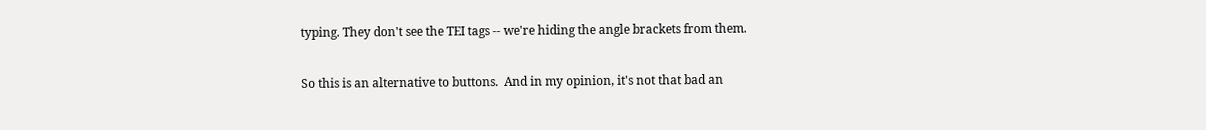typing. They don't see the TEI tags -- we're hiding the angle brackets from them.

So this is an alternative to buttons.  And in my opinion, it's not that bad an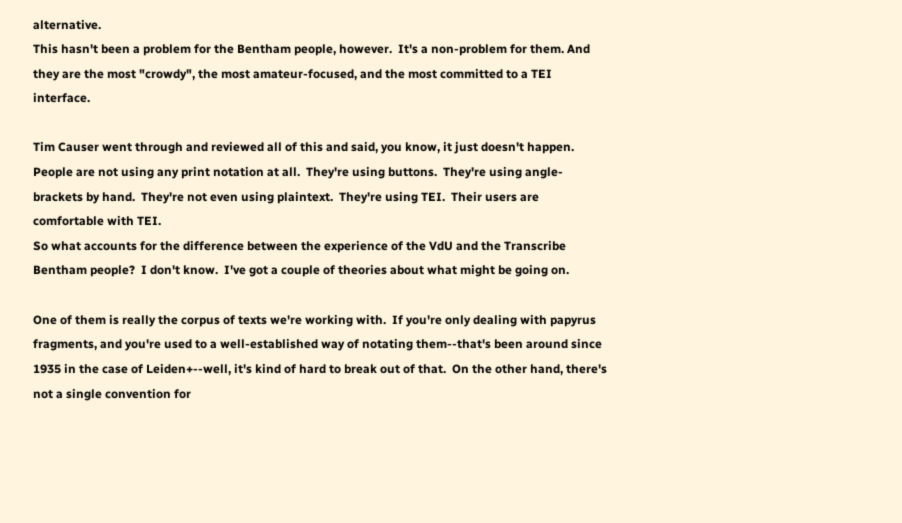alternative.
This hasn't been a problem for the Bentham people, however.  It's a non-problem for them. And they are the most "crowdy", the most amateur-focused, and the most committed to a TEI interface.

Tim Causer went through and reviewed all of this and said, you know, it just doesn't happen.  People are not using any print notation at all.  They're using buttons.  They're using angle-brackets by hand.  They're not even using plaintext.  They're using TEI.  Their users are comfortable with TEI.
So what accounts for the difference between the experience of the VdU and the Transcribe Bentham people?  I don't know.  I've got a couple of theories about what might be going on.

One of them is really the corpus of texts we're working with.  If you're only dealing with papyrus fragments, and you're used to a well-established way of notating them--that's been around since 1935 in the case of Leiden+--well, it's kind of hard to break out of that.  On the other hand, there's not a single convention for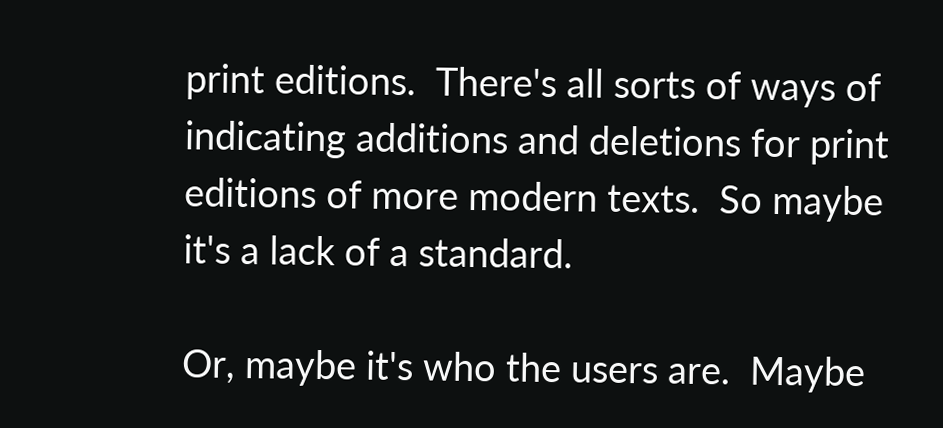print editions.  There's all sorts of ways of indicating additions and deletions for print editions of more modern texts.  So maybe it's a lack of a standard.

Or, maybe it's who the users are.  Maybe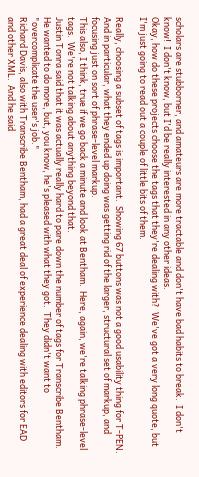scholars are stubborner, and amateurs are more tractable and don't have bad habits to break.  I don't know!  I don't know, but I'd be really interested in any other ideas.
Okay, how do these projects choose the tags that they're dealing with?  We've got a very long quote, but I'm just going to read out a couple of little bits of them.

Really, choosing a subset of tags is important.  Showing 67 buttons was not a good usability thing for T-PEN.  And in particular, what they ended up doing was getting rid of the larger, structural set of markup, and focusing just on sort of phrase-level markup.
This also, I think, true if we go back a minute and look at Bentham.  Here, again, we're talking phrase-level tags.  We're not talking about anything beyond that.
Justin Tonra said that it was actually really hard to pare down the number of tags for Transcribe Bentham.  He wanted to do more, but, you know, he's pleased with what they got.  They didn't want to "overcomplicate the user's job."
Richard Davis, also with Transcribe Bentham, had a great deal of experience dealing with editors for EAD and other XML.  And he said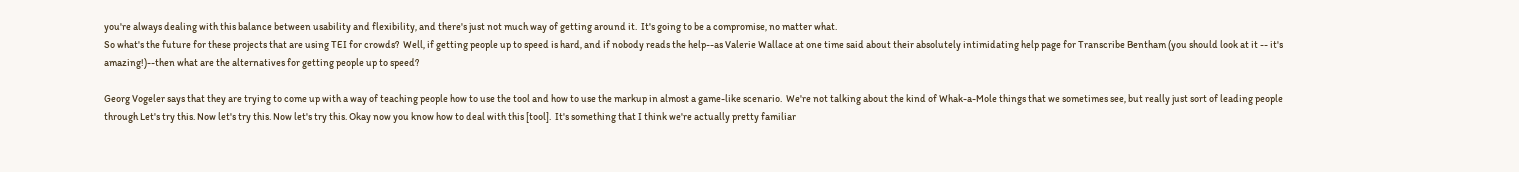you're always dealing with this balance between usability and flexibility, and there's just not much way of getting around it.  It's going to be a compromise, no matter what.
So what's the future for these projects that are using TEI for crowds?  Well, if getting people up to speed is hard, and if nobody reads the help--as Valerie Wallace at one time said about their absolutely intimidating help page for Transcribe Bentham (you should look at it -- it's amazing!)--then what are the alternatives for getting people up to speed?

Georg Vogeler says that they are trying to come up with a way of teaching people how to use the tool and how to use the markup in almost a game-like scenario.  We're not talking about the kind of Whak-a-Mole things that we sometimes see, but really just sort of leading people through Let's try this. Now let's try this. Now let's try this. Okay now you know how to deal with this [tool].  It's something that I think we're actually pretty familiar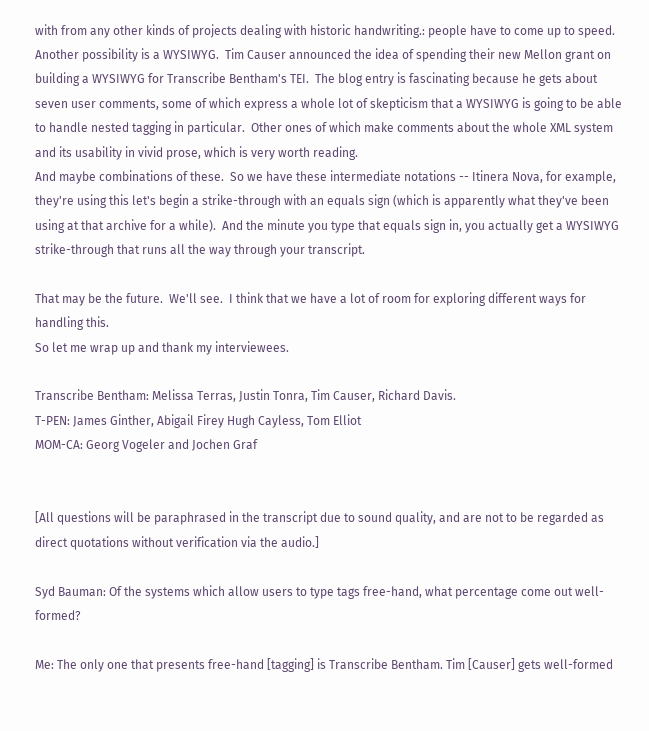with from any other kinds of projects dealing with historic handwriting.: people have to come up to speed.
Another possibility is a WYSIWYG.  Tim Causer announced the idea of spending their new Mellon grant on building a WYSIWYG for Transcribe Bentham's TEI.  The blog entry is fascinating because he gets about seven user comments, some of which express a whole lot of skepticism that a WYSIWYG is going to be able to handle nested tagging in particular.  Other ones of which make comments about the whole XML system and its usability in vivid prose, which is very worth reading.
And maybe combinations of these.  So we have these intermediate notations -- Itinera Nova, for example, they're using this let's begin a strike-through with an equals sign (which is apparently what they've been using at that archive for a while).  And the minute you type that equals sign in, you actually get a WYSIWYG strike-through that runs all the way through your transcript.

That may be the future.  We'll see.  I think that we have a lot of room for exploring different ways for handling this.
So let me wrap up and thank my interviewees.

Transcribe Bentham: Melissa Terras, Justin Tonra, Tim Causer, Richard Davis.
T-PEN: James Ginther, Abigail Firey Hugh Cayless, Tom Elliot
MOM-CA: Georg Vogeler and Jochen Graf


[All questions will be paraphrased in the transcript due to sound quality, and are not to be regarded as direct quotations without verification via the audio.]

Syd Bauman: Of the systems which allow users to type tags free-hand, what percentage come out well-formed?

Me: The only one that presents free-hand [tagging] is Transcribe Bentham. Tim [Causer] gets well-formed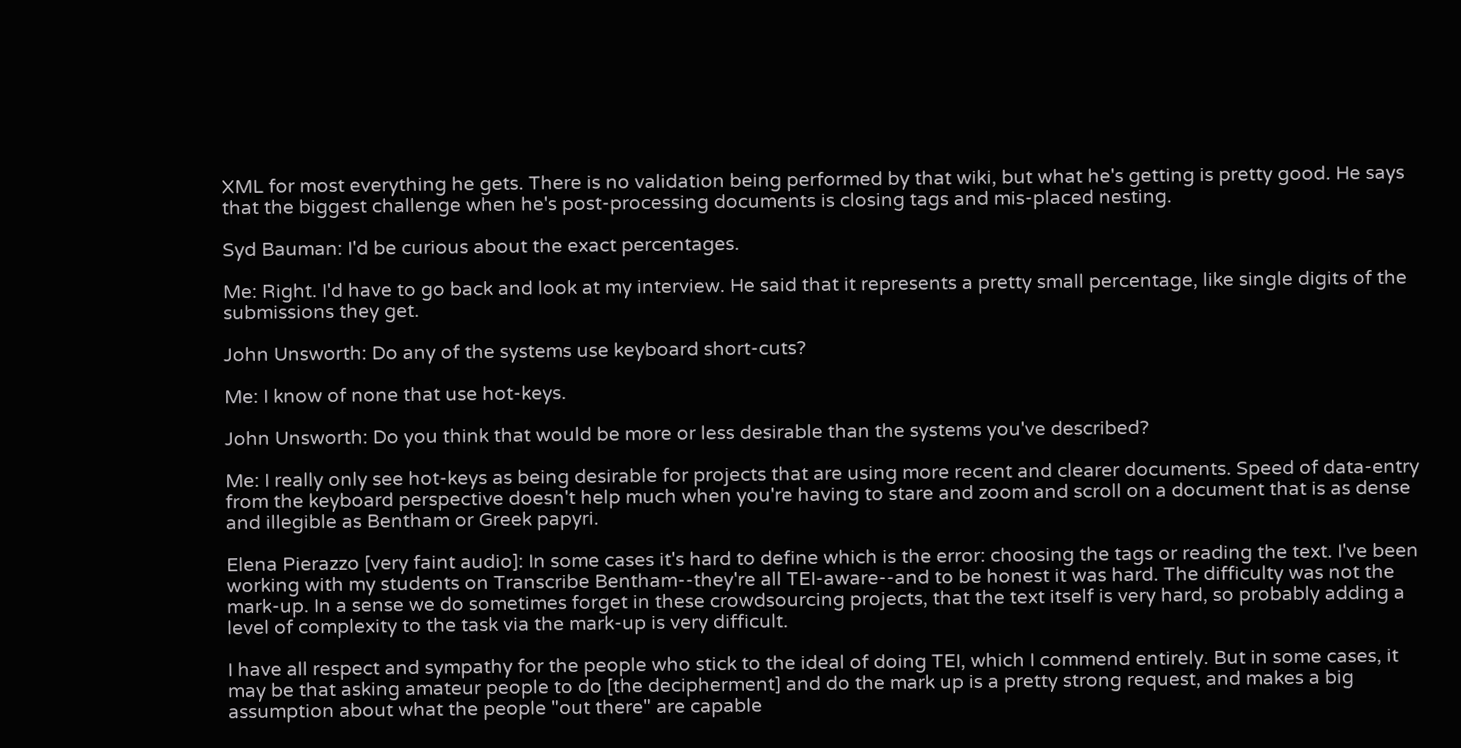XML for most everything he gets. There is no validation being performed by that wiki, but what he's getting is pretty good. He says that the biggest challenge when he's post-processing documents is closing tags and mis-placed nesting.

Syd Bauman: I'd be curious about the exact percentages.

Me: Right. I'd have to go back and look at my interview. He said that it represents a pretty small percentage, like single digits of the submissions they get.

John Unsworth: Do any of the systems use keyboard short-cuts?

Me: I know of none that use hot-keys.

John Unsworth: Do you think that would be more or less desirable than the systems you've described?

Me: I really only see hot-keys as being desirable for projects that are using more recent and clearer documents. Speed of data-entry from the keyboard perspective doesn't help much when you're having to stare and zoom and scroll on a document that is as dense and illegible as Bentham or Greek papyri.

Elena Pierazzo [very faint audio]: In some cases it's hard to define which is the error: choosing the tags or reading the text. I've been working with my students on Transcribe Bentham--they're all TEI-aware--and to be honest it was hard. The difficulty was not the mark-up. In a sense we do sometimes forget in these crowdsourcing projects, that the text itself is very hard, so probably adding a level of complexity to the task via the mark-up is very difficult.

I have all respect and sympathy for the people who stick to the ideal of doing TEI, which I commend entirely. But in some cases, it may be that asking amateur people to do [the decipherment] and do the mark up is a pretty strong request, and makes a big assumption about what the people "out there" are capable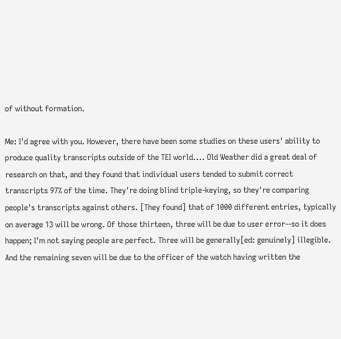of without formation.

Me: I'd agree with you. However, there have been some studies on these users' ability to produce quality transcripts outside of the TEI world.... Old Weather did a great deal of research on that, and they found that individual users tended to submit correct transcripts 97% of the time. They're doing blind triple-keying, so they're comparing people's transcripts against others. [They found] that of 1000 different entries, typically on average 13 will be wrong. Of those thirteen, three will be due to user error--so it does happen; I'm not saying people are perfect. Three will be generally[ed: genuinely] illegible. And the remaining seven will be due to the officer of the watch having written the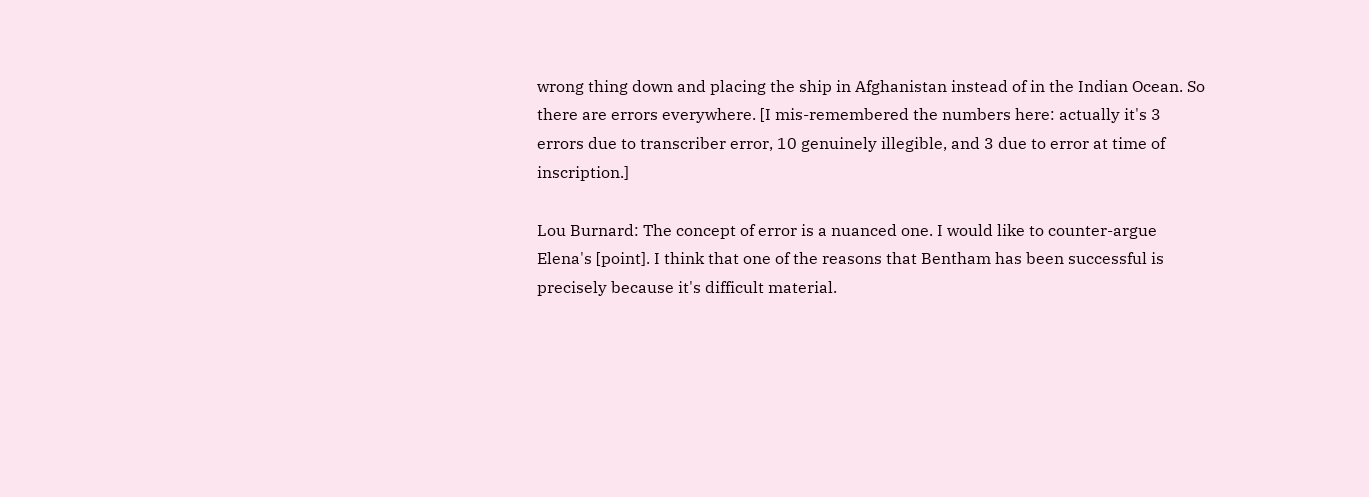wrong thing down and placing the ship in Afghanistan instead of in the Indian Ocean. So there are errors everywhere. [I mis-remembered the numbers here: actually it's 3 errors due to transcriber error, 10 genuinely illegible, and 3 due to error at time of inscription.]

Lou Burnard: The concept of error is a nuanced one. I would like to counter-argue Elena's [point]. I think that one of the reasons that Bentham has been successful is precisely because it's difficult material.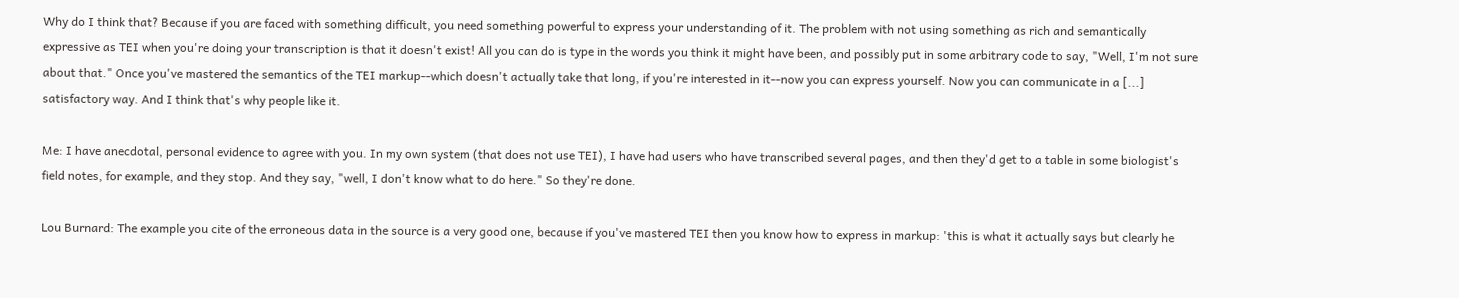Why do I think that? Because if you are faced with something difficult, you need something powerful to express your understanding of it. The problem with not using something as rich and semantically expressive as TEI when you're doing your transcription is that it doesn't exist! All you can do is type in the words you think it might have been, and possibly put in some arbitrary code to say, "Well, I'm not sure about that." Once you've mastered the semantics of the TEI markup--which doesn't actually take that long, if you're interested in it--now you can express yourself. Now you can communicate in a [...] satisfactory way. And I think that's why people like it.

Me: I have anecdotal, personal evidence to agree with you. In my own system (that does not use TEI), I have had users who have transcribed several pages, and then they'd get to a table in some biologist's field notes, for example, and they stop. And they say, "well, I don't know what to do here." So they're done.

Lou Burnard: The example you cite of the erroneous data in the source is a very good one, because if you've mastered TEI then you know how to express in markup: 'this is what it actually says but clearly he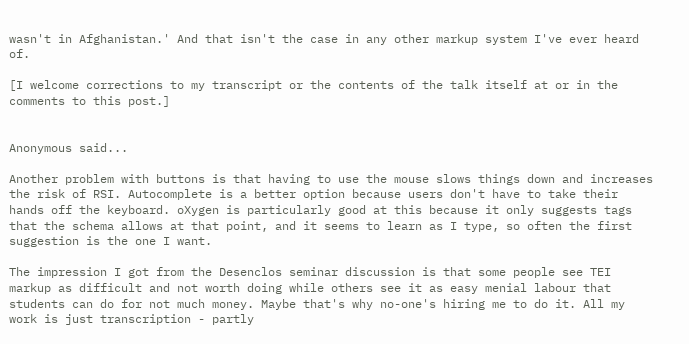wasn't in Afghanistan.' And that isn't the case in any other markup system I've ever heard of.

[I welcome corrections to my transcript or the contents of the talk itself at or in the comments to this post.]


Anonymous said...

Another problem with buttons is that having to use the mouse slows things down and increases the risk of RSI. Autocomplete is a better option because users don't have to take their hands off the keyboard. oXygen is particularly good at this because it only suggests tags that the schema allows at that point, and it seems to learn as I type, so often the first suggestion is the one I want.

The impression I got from the Desenclos seminar discussion is that some people see TEI markup as difficult and not worth doing while others see it as easy menial labour that students can do for not much money. Maybe that's why no-one's hiring me to do it. All my work is just transcription - partly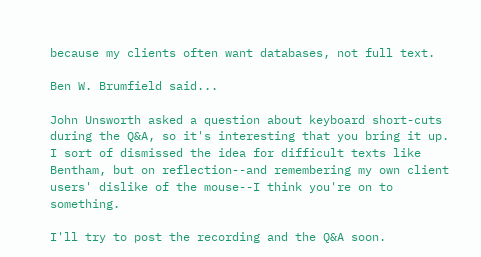because my clients often want databases, not full text.

Ben W. Brumfield said...

John Unsworth asked a question about keyboard short-cuts during the Q&A, so it's interesting that you bring it up. I sort of dismissed the idea for difficult texts like Bentham, but on reflection--and remembering my own client users' dislike of the mouse--I think you're on to something.

I'll try to post the recording and the Q&A soon.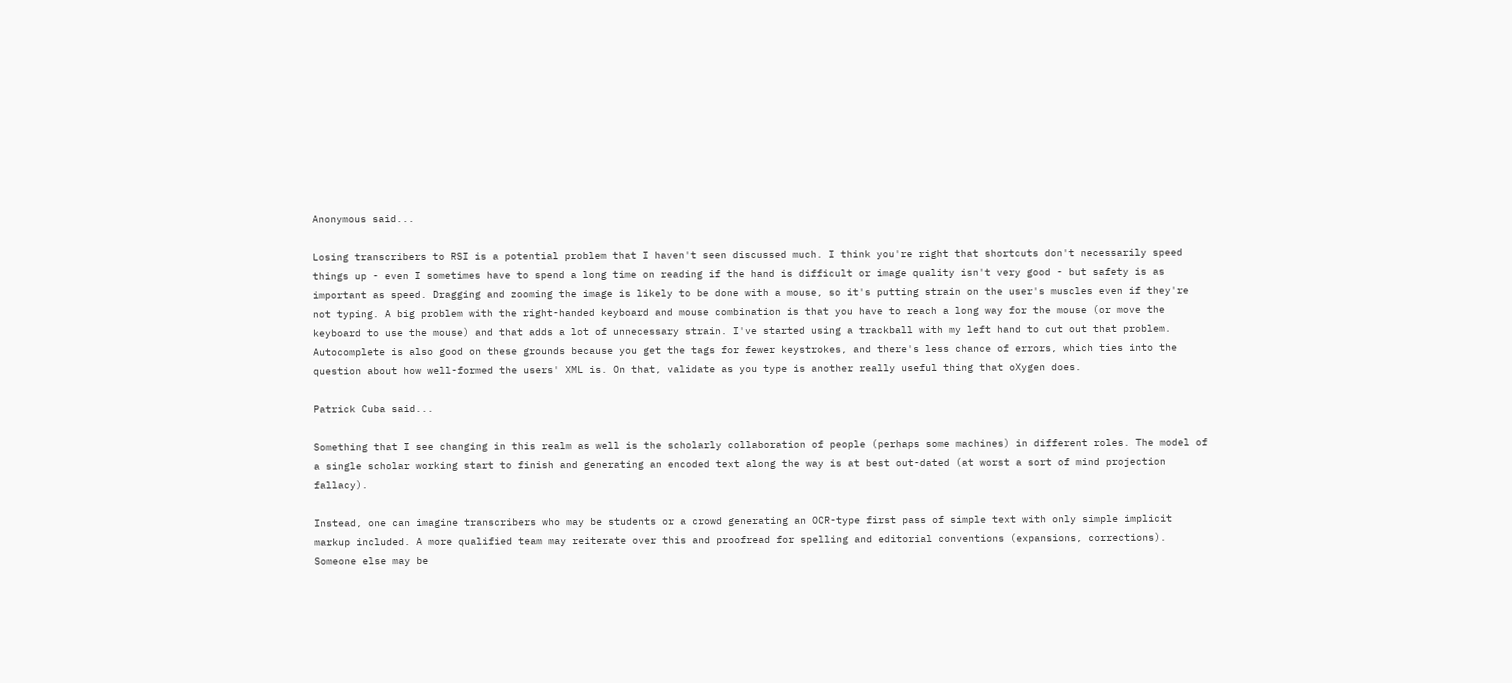Anonymous said...

Losing transcribers to RSI is a potential problem that I haven't seen discussed much. I think you're right that shortcuts don't necessarily speed things up - even I sometimes have to spend a long time on reading if the hand is difficult or image quality isn't very good - but safety is as important as speed. Dragging and zooming the image is likely to be done with a mouse, so it's putting strain on the user's muscles even if they're not typing. A big problem with the right-handed keyboard and mouse combination is that you have to reach a long way for the mouse (or move the keyboard to use the mouse) and that adds a lot of unnecessary strain. I've started using a trackball with my left hand to cut out that problem. Autocomplete is also good on these grounds because you get the tags for fewer keystrokes, and there's less chance of errors, which ties into the question about how well-formed the users' XML is. On that, validate as you type is another really useful thing that oXygen does.

Patrick Cuba said...

Something that I see changing in this realm as well is the scholarly collaboration of people (perhaps some machines) in different roles. The model of a single scholar working start to finish and generating an encoded text along the way is at best out-dated (at worst a sort of mind projection fallacy).

Instead, one can imagine transcribers who may be students or a crowd generating an OCR-type first pass of simple text with only simple implicit markup included. A more qualified team may reiterate over this and proofread for spelling and editorial conventions (expansions, corrections). Someone else may be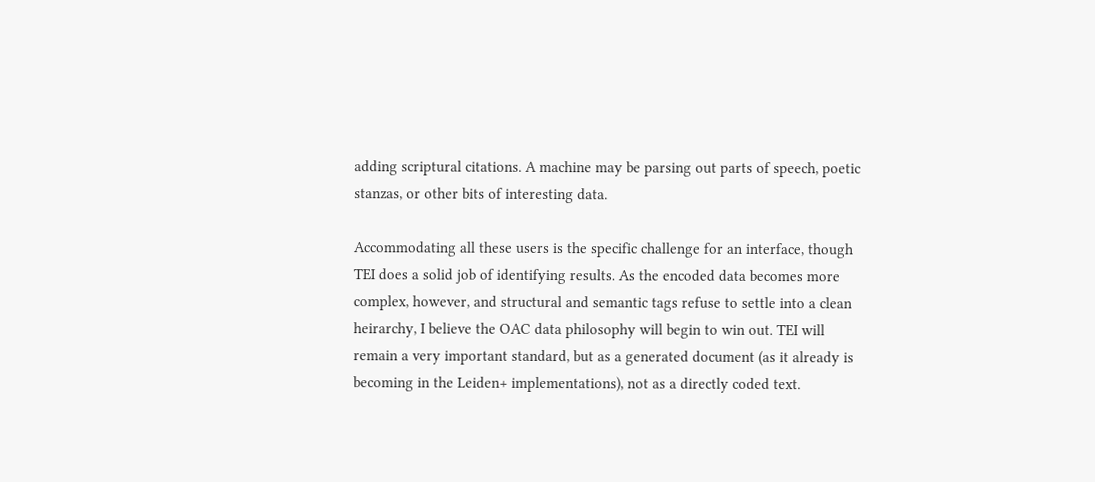adding scriptural citations. A machine may be parsing out parts of speech, poetic stanzas, or other bits of interesting data.

Accommodating all these users is the specific challenge for an interface, though TEI does a solid job of identifying results. As the encoded data becomes more complex, however, and structural and semantic tags refuse to settle into a clean heirarchy, I believe the OAC data philosophy will begin to win out. TEI will remain a very important standard, but as a generated document (as it already is becoming in the Leiden+ implementations), not as a directly coded text.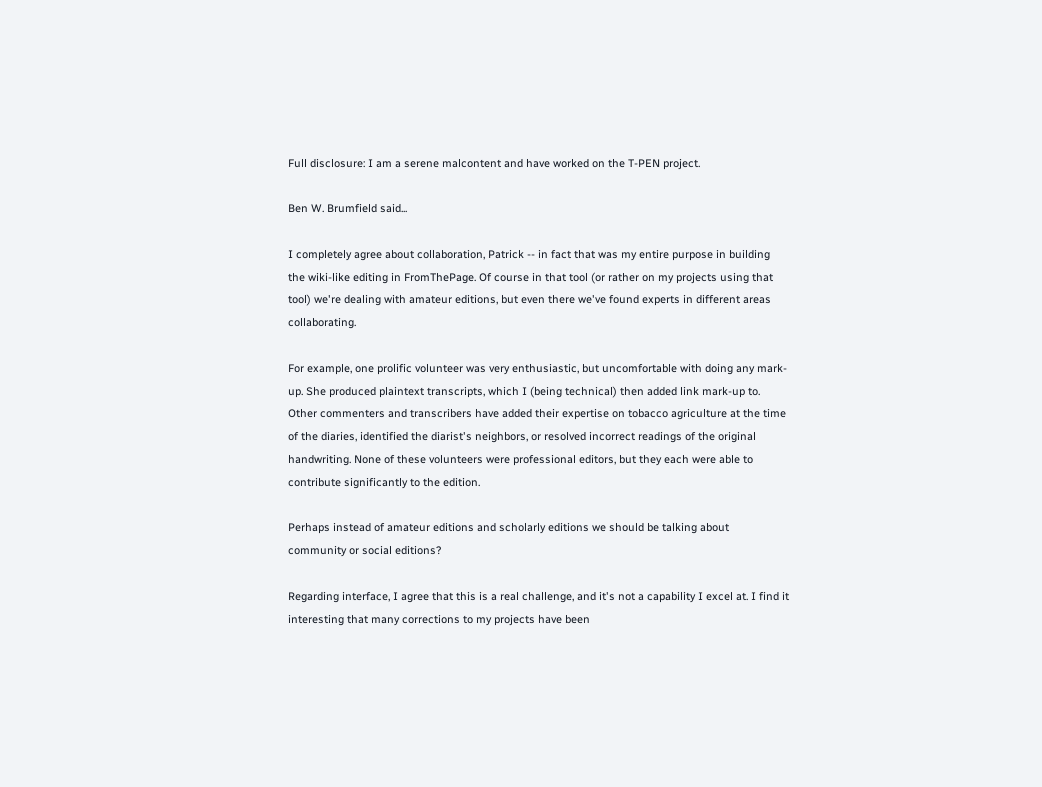Full disclosure: I am a serene malcontent and have worked on the T-PEN project.

Ben W. Brumfield said...

I completely agree about collaboration, Patrick -- in fact that was my entire purpose in building the wiki-like editing in FromThePage. Of course in that tool (or rather on my projects using that tool) we're dealing with amateur editions, but even there we've found experts in different areas collaborating.

For example, one prolific volunteer was very enthusiastic, but uncomfortable with doing any mark-up. She produced plaintext transcripts, which I (being technical) then added link mark-up to. Other commenters and transcribers have added their expertise on tobacco agriculture at the time of the diaries, identified the diarist's neighbors, or resolved incorrect readings of the original handwriting. None of these volunteers were professional editors, but they each were able to contribute significantly to the edition.

Perhaps instead of amateur editions and scholarly editions we should be talking about community or social editions?

Regarding interface, I agree that this is a real challenge, and it's not a capability I excel at. I find it interesting that many corrections to my projects have been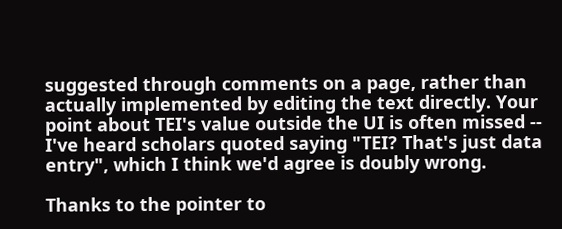suggested through comments on a page, rather than actually implemented by editing the text directly. Your point about TEI's value outside the UI is often missed -- I've heard scholars quoted saying "TEI? That's just data entry", which I think we'd agree is doubly wrong.

Thanks to the pointer to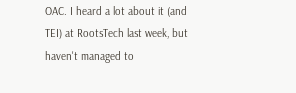OAC. I heard a lot about it (and TEI) at RootsTech last week, but haven't managed to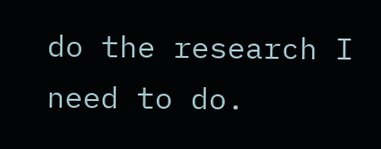do the research I need to do.